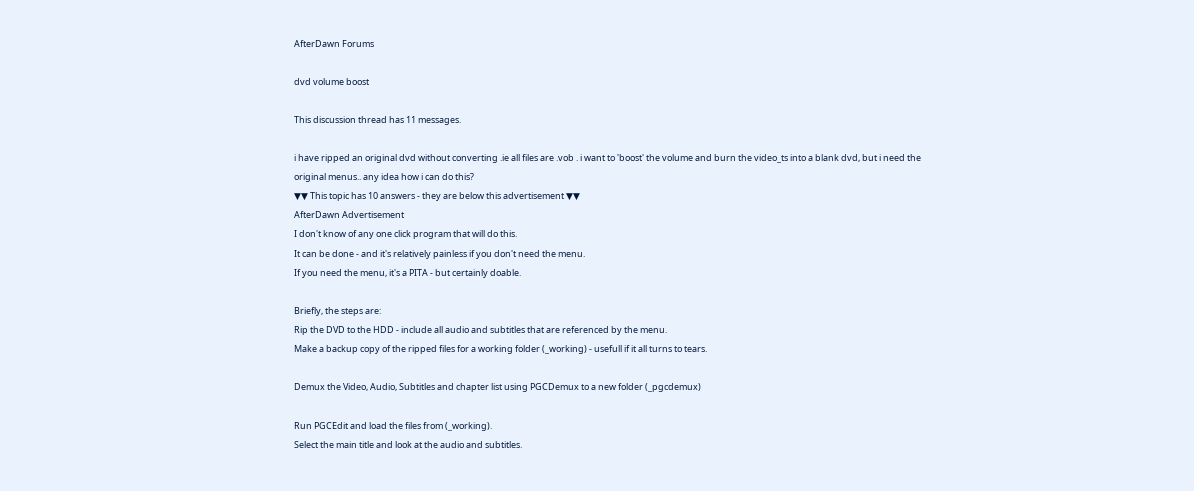AfterDawn Forums

dvd volume boost

This discussion thread has 11 messages.

i have ripped an original dvd without converting .ie all files are .vob . i want to 'boost' the volume and burn the video_ts into a blank dvd, but i need the original menus.. any idea how i can do this?
▼▼ This topic has 10 answers - they are below this advertisement ▼▼
AfterDawn Advertisement
I don't know of any one click program that will do this.
It can be done - and it's relatively painless if you don't need the menu.
If you need the menu, it's a PITA - but certainly doable.

Briefly, the steps are:
Rip the DVD to the HDD - include all audio and subtitles that are referenced by the menu.
Make a backup copy of the ripped files for a working folder (_working) - usefull if it all turns to tears.

Demux the Video, Audio, Subtitles and chapter list using PGCDemux to a new folder (_pgcdemux)

Run PGCEdit and load the files from (_working).
Select the main title and look at the audio and subtitles.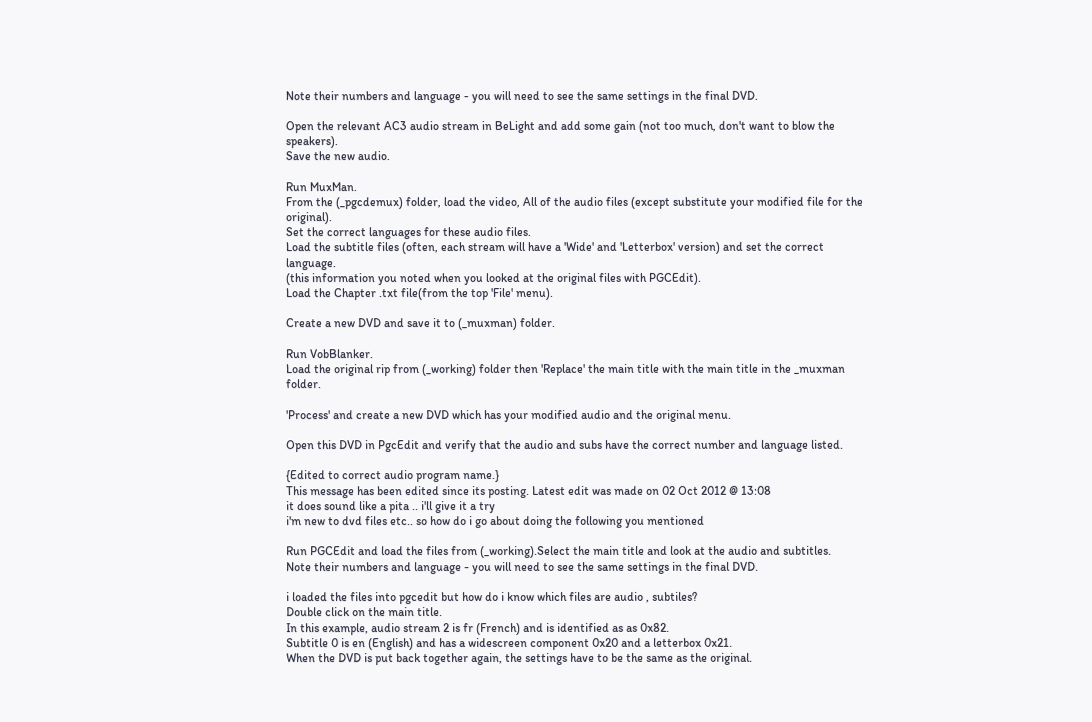Note their numbers and language - you will need to see the same settings in the final DVD.

Open the relevant AC3 audio stream in BeLight and add some gain (not too much, don't want to blow the speakers).
Save the new audio.

Run MuxMan.
From the (_pgcdemux) folder, load the video, All of the audio files (except substitute your modified file for the original).
Set the correct languages for these audio files.
Load the subtitle files (often, each stream will have a 'Wide' and 'Letterbox' version) and set the correct language.
(this information you noted when you looked at the original files with PGCEdit).
Load the Chapter .txt file(from the top 'File' menu).

Create a new DVD and save it to (_muxman) folder.

Run VobBlanker.
Load the original rip from (_working) folder then 'Replace' the main title with the main title in the _muxman folder.

'Process' and create a new DVD which has your modified audio and the original menu.

Open this DVD in PgcEdit and verify that the audio and subs have the correct number and language listed.

{Edited to correct audio program name.}
This message has been edited since its posting. Latest edit was made on 02 Oct 2012 @ 13:08
it does sound like a pita .. i'll give it a try
i'm new to dvd files etc.. so how do i go about doing the following you mentioned

Run PGCEdit and load the files from (_working).Select the main title and look at the audio and subtitles.
Note their numbers and language - you will need to see the same settings in the final DVD.

i loaded the files into pgcedit but how do i know which files are audio , subtiles?
Double click on the main title.
In this example, audio stream 2 is fr (French) and is identified as as 0x82.
Subtitle 0 is en (English) and has a widescreen component 0x20 and a letterbox 0x21.
When the DVD is put back together again, the settings have to be the same as the original.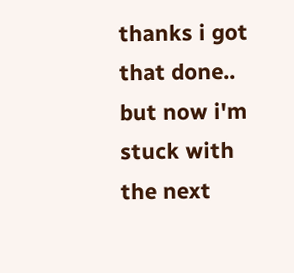thanks i got that done.. but now i'm stuck with the next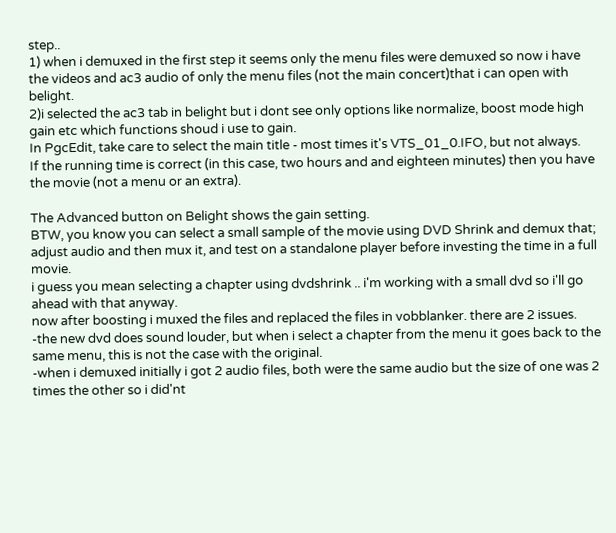step..
1) when i demuxed in the first step it seems only the menu files were demuxed so now i have the videos and ac3 audio of only the menu files (not the main concert)that i can open with belight.
2)i selected the ac3 tab in belight but i dont see only options like normalize, boost mode high gain etc which functions shoud i use to gain.
In PgcEdit, take care to select the main title - most times it's VTS_01_0.IFO, but not always.
If the running time is correct (in this case, two hours and and eighteen minutes) then you have the movie (not a menu or an extra).

The Advanced button on Belight shows the gain setting.
BTW, you know you can select a small sample of the movie using DVD Shrink and demux that; adjust audio and then mux it, and test on a standalone player before investing the time in a full movie.
i guess you mean selecting a chapter using dvdshrink .. i'm working with a small dvd so i'll go ahead with that anyway.
now after boosting i muxed the files and replaced the files in vobblanker. there are 2 issues.
-the new dvd does sound louder, but when i select a chapter from the menu it goes back to the same menu, this is not the case with the original.
-when i demuxed initially i got 2 audio files, both were the same audio but the size of one was 2 times the other so i did'nt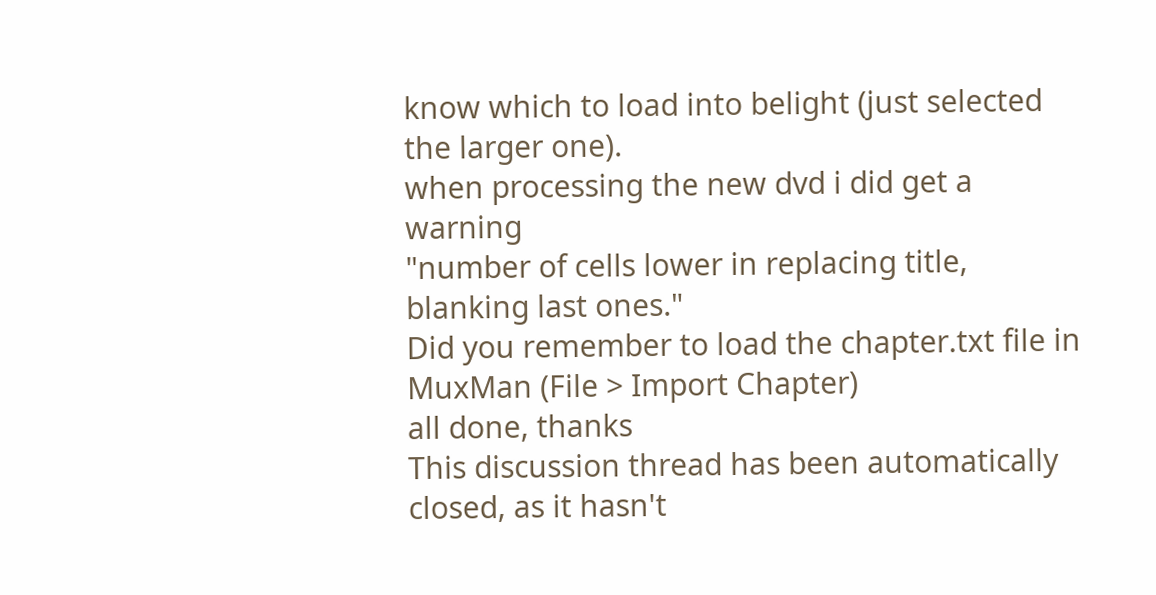know which to load into belight (just selected the larger one).
when processing the new dvd i did get a warning
"number of cells lower in replacing title, blanking last ones."
Did you remember to load the chapter.txt file in MuxMan (File > Import Chapter)
all done, thanks
This discussion thread has been automatically closed, as it hasn't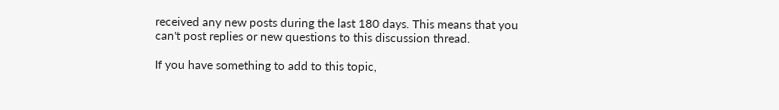received any new posts during the last 180 days. This means that you can't post replies or new questions to this discussion thread.

If you have something to add to this topic,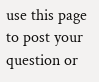use this page to post your question or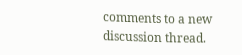comments to a new discussion thread.